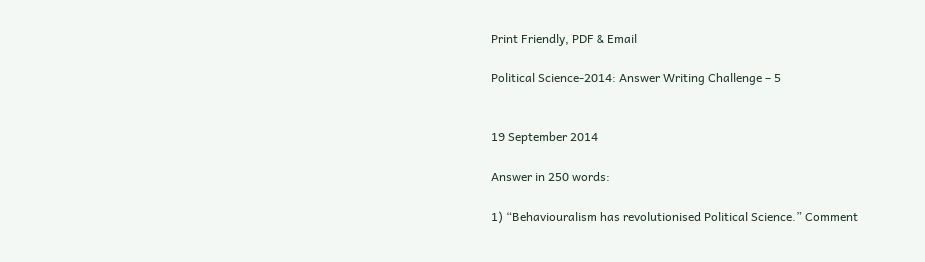Print Friendly, PDF & Email

Political Science-2014: Answer Writing Challenge – 5


19 September 2014

Answer in 250 words:

1) “Behaviouralism has revolutionised Political Science.” Comment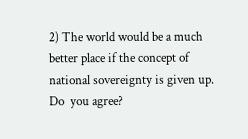2) The world would be a much better place if the concept of national sovereignty is given up. Do  you agree?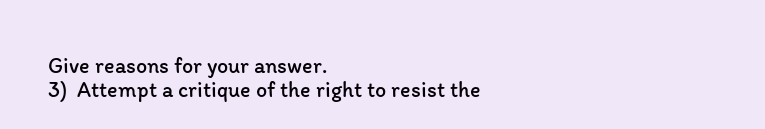Give reasons for your answer.
3)  Attempt a critique of the right to resist the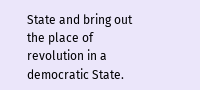State and bring out the place of revolution in a  democratic State.